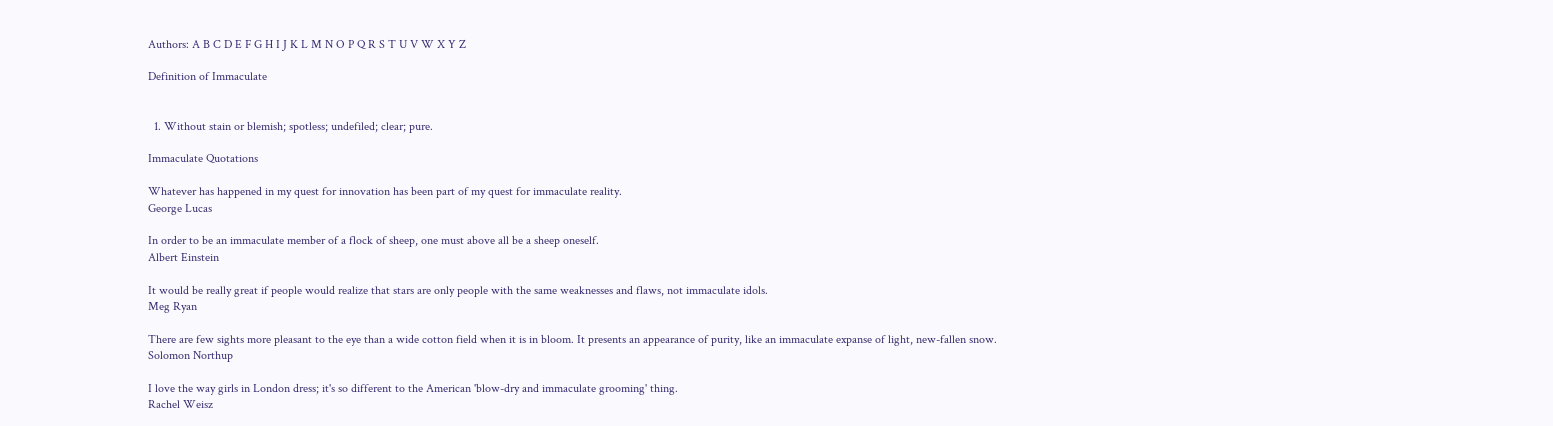Authors: A B C D E F G H I J K L M N O P Q R S T U V W X Y Z

Definition of Immaculate


  1. Without stain or blemish; spotless; undefiled; clear; pure.

Immaculate Quotations

Whatever has happened in my quest for innovation has been part of my quest for immaculate reality.
George Lucas

In order to be an immaculate member of a flock of sheep, one must above all be a sheep oneself.
Albert Einstein

It would be really great if people would realize that stars are only people with the same weaknesses and flaws, not immaculate idols.
Meg Ryan

There are few sights more pleasant to the eye than a wide cotton field when it is in bloom. It presents an appearance of purity, like an immaculate expanse of light, new-fallen snow.
Solomon Northup

I love the way girls in London dress; it's so different to the American 'blow-dry and immaculate grooming' thing.
Rachel Weisz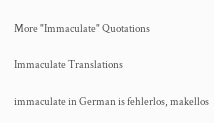More "Immaculate" Quotations

Immaculate Translations

immaculate in German is fehlerlos, makellos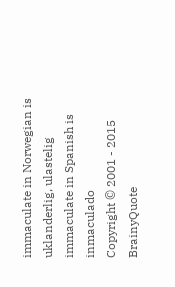immaculate in Norwegian is uklanderlig, ulastelig
immaculate in Spanish is inmaculado
Copyright © 2001 - 2015 BrainyQuote